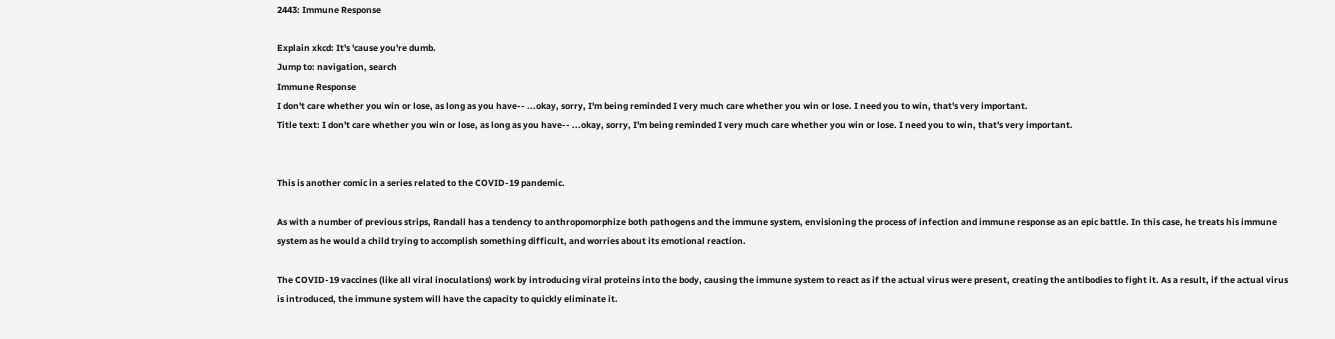2443: Immune Response

Explain xkcd: It's 'cause you're dumb.
Jump to: navigation, search
Immune Response
I don't care whether you win or lose, as long as you have-- ...okay, sorry, I'm being reminded I very much care whether you win or lose. I need you to win, that's very important.
Title text: I don't care whether you win or lose, as long as you have-- ...okay, sorry, I'm being reminded I very much care whether you win or lose. I need you to win, that's very important.


This is another comic in a series related to the COVID-19 pandemic.

As with a number of previous strips, Randall has a tendency to anthropomorphize both pathogens and the immune system, envisioning the process of infection and immune response as an epic battle. In this case, he treats his immune system as he would a child trying to accomplish something difficult, and worries about its emotional reaction.

The COVID-19 vaccines (like all viral inoculations) work by introducing viral proteins into the body, causing the immune system to react as if the actual virus were present, creating the antibodies to fight it. As a result, if the actual virus is introduced, the immune system will have the capacity to quickly eliminate it.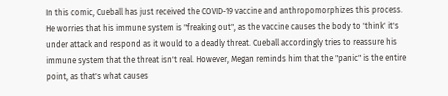In this comic, Cueball has just received the COVID-19 vaccine and anthropomorphizes this process. He worries that his immune system is "freaking out", as the vaccine causes the body to 'think' it's under attack and respond as it would to a deadly threat. Cueball accordingly tries to reassure his immune system that the threat isn't real. However, Megan reminds him that the "panic" is the entire point, as that's what causes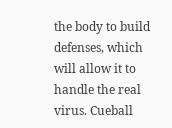the body to build defenses, which will allow it to handle the real virus. Cueball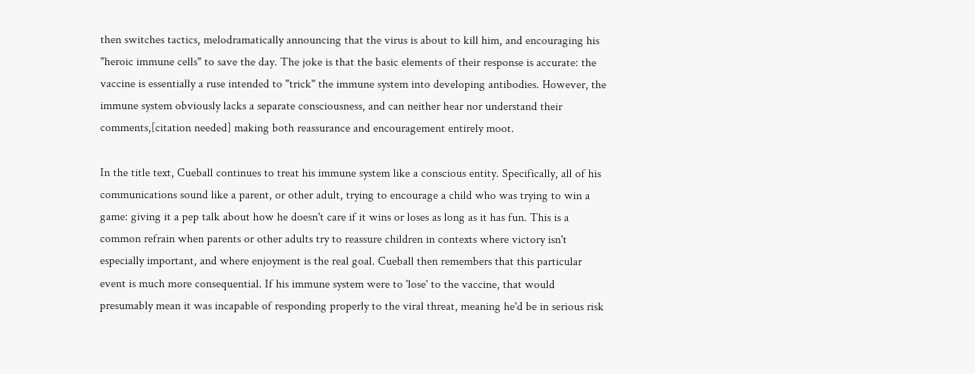then switches tactics, melodramatically announcing that the virus is about to kill him, and encouraging his "heroic immune cells" to save the day. The joke is that the basic elements of their response is accurate: the vaccine is essentially a ruse intended to "trick" the immune system into developing antibodies. However, the immune system obviously lacks a separate consciousness, and can neither hear nor understand their comments,[citation needed] making both reassurance and encouragement entirely moot.

In the title text, Cueball continues to treat his immune system like a conscious entity. Specifically, all of his communications sound like a parent, or other adult, trying to encourage a child who was trying to win a game: giving it a pep talk about how he doesn't care if it wins or loses as long as it has fun. This is a common refrain when parents or other adults try to reassure children in contexts where victory isn't especially important, and where enjoyment is the real goal. Cueball then remembers that this particular event is much more consequential. If his immune system were to 'lose' to the vaccine, that would presumably mean it was incapable of responding properly to the viral threat, meaning he'd be in serious risk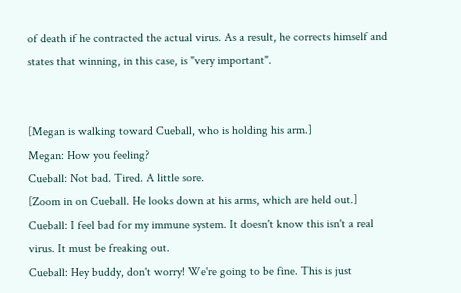of death if he contracted the actual virus. As a result, he corrects himself and states that winning, in this case, is "very important".


[Megan is walking toward Cueball, who is holding his arm.]
Megan: How you feeling?
Cueball: Not bad. Tired. A little sore.
[Zoom in on Cueball. He looks down at his arms, which are held out.]
Cueball: I feel bad for my immune system. It doesn't know this isn't a real virus. It must be freaking out.
Cueball: Hey buddy, don't worry! We're going to be fine. This is just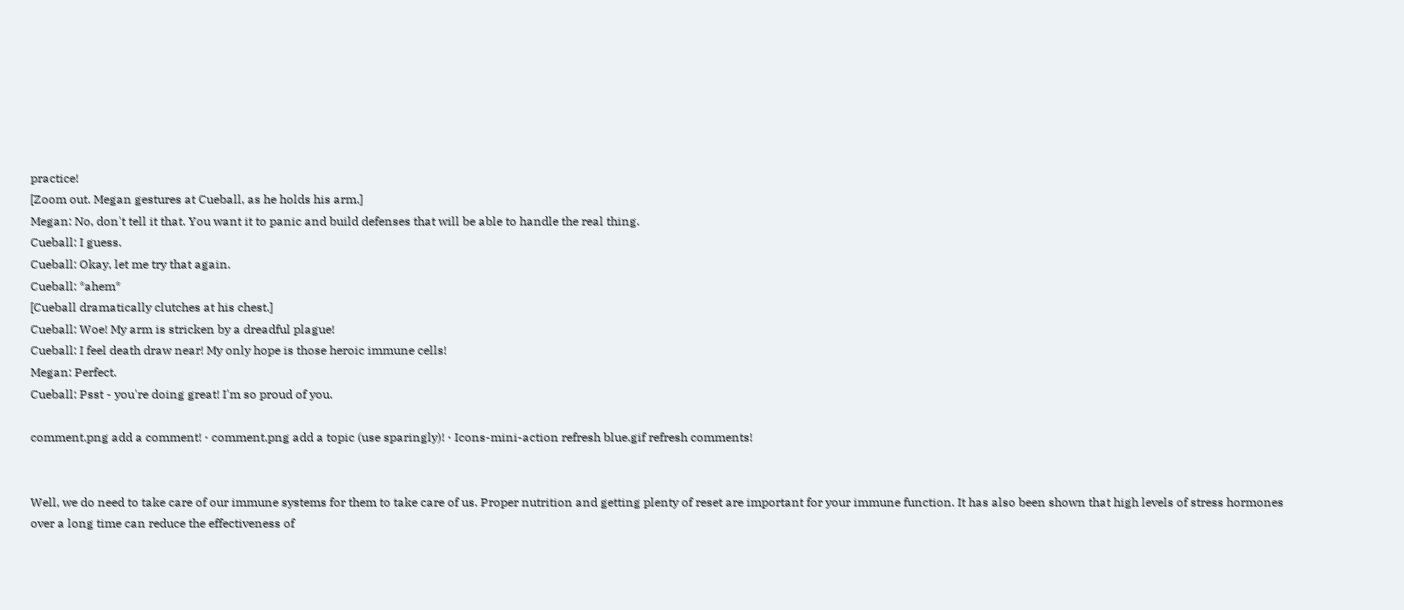practice!
[Zoom out. Megan gestures at Cueball, as he holds his arm.]
Megan: No, don't tell it that. You want it to panic and build defenses that will be able to handle the real thing.
Cueball: I guess.
Cueball: Okay, let me try that again.
Cueball: *ahem*
[Cueball dramatically clutches at his chest.]
Cueball: Woe! My arm is stricken by a dreadful plague!
Cueball: I feel death draw near! My only hope is those heroic immune cells!
Megan: Perfect.
Cueball: Psst - you're doing great! I'm so proud of you.

comment.png add a comment! ⋅ comment.png add a topic (use sparingly)! ⋅ Icons-mini-action refresh blue.gif refresh comments!


Well, we do need to take care of our immune systems for them to take care of us. Proper nutrition and getting plenty of reset are important for your immune function. It has also been shown that high levels of stress hormones over a long time can reduce the effectiveness of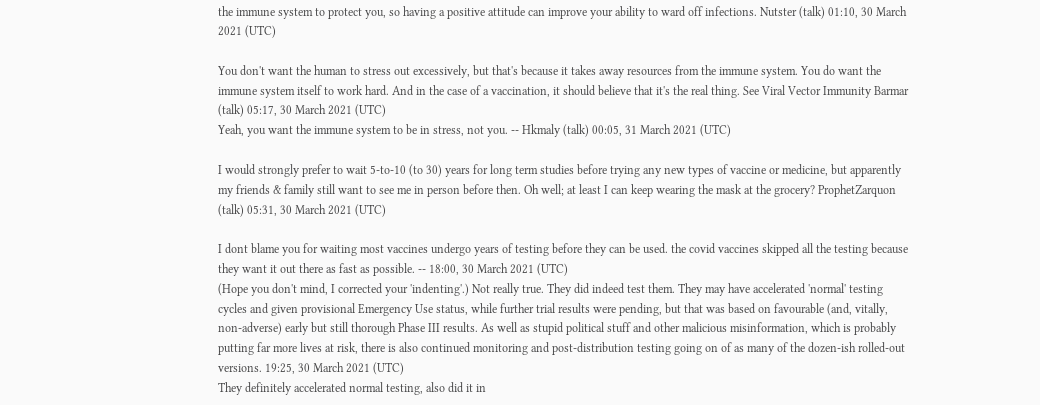the immune system to protect you, so having a positive attitude can improve your ability to ward off infections. Nutster (talk) 01:10, 30 March 2021 (UTC)

You don't want the human to stress out excessively, but that's because it takes away resources from the immune system. You do want the immune system itself to work hard. And in the case of a vaccination, it should believe that it's the real thing. See Viral Vector Immunity Barmar (talk) 05:17, 30 March 2021 (UTC)
Yeah, you want the immune system to be in stress, not you. -- Hkmaly (talk) 00:05, 31 March 2021 (UTC)

I would strongly prefer to wait 5-to-10 (to 30) years for long term studies before trying any new types of vaccine or medicine, but apparently my friends & family still want to see me in person before then. Oh well; at least I can keep wearing the mask at the grocery? ProphetZarquon (talk) 05:31, 30 March 2021 (UTC)

I dont blame you for waiting most vaccines undergo years of testing before they can be used. the covid vaccines skipped all the testing because they want it out there as fast as possible. -- 18:00, 30 March 2021 (UTC)
(Hope you don't mind, I corrected your 'indenting'.) Not really true. They did indeed test them. They may have accelerated 'normal' testing cycles and given provisional Emergency Use status, while further trial results were pending, but that was based on favourable (and, vitally, non-adverse) early but still thorough Phase III results. As well as stupid political stuff and other malicious misinformation, which is probably putting far more lives at risk, there is also continued monitoring and post-distribution testing going on of as many of the dozen-ish rolled-out versions. 19:25, 30 March 2021 (UTC)
They definitely accelerated normal testing, also did it in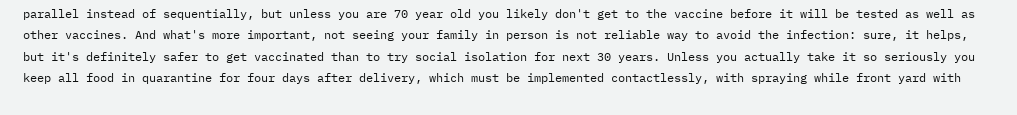parallel instead of sequentially, but unless you are 70 year old you likely don't get to the vaccine before it will be tested as well as other vaccines. And what's more important, not seeing your family in person is not reliable way to avoid the infection: sure, it helps, but it's definitely safer to get vaccinated than to try social isolation for next 30 years. Unless you actually take it so seriously you keep all food in quarantine for four days after delivery, which must be implemented contactlessly, with spraying while front yard with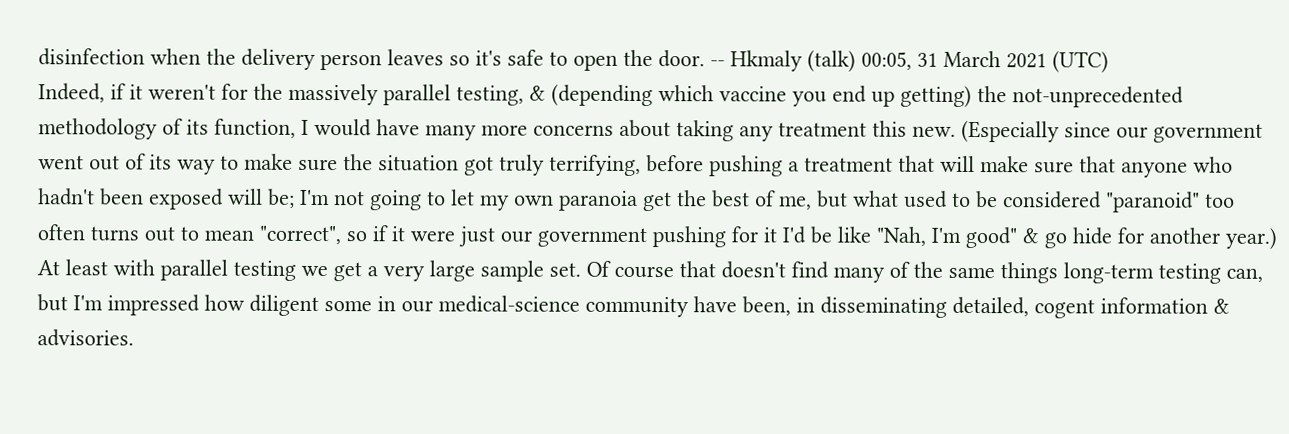disinfection when the delivery person leaves so it's safe to open the door. -- Hkmaly (talk) 00:05, 31 March 2021 (UTC)
Indeed, if it weren't for the massively parallel testing, & (depending which vaccine you end up getting) the not-unprecedented methodology of its function, I would have many more concerns about taking any treatment this new. (Especially since our government went out of its way to make sure the situation got truly terrifying, before pushing a treatment that will make sure that anyone who hadn't been exposed will be; I'm not going to let my own paranoia get the best of me, but what used to be considered "paranoid" too often turns out to mean "correct", so if it were just our government pushing for it I'd be like "Nah, I'm good" & go hide for another year.) At least with parallel testing we get a very large sample set. Of course that doesn't find many of the same things long-term testing can, but I'm impressed how diligent some in our medical-science community have been, in disseminating detailed, cogent information & advisories.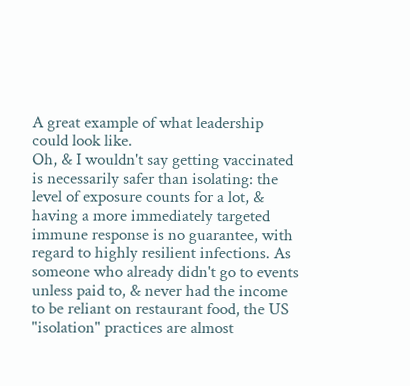A great example of what leadership could look like.
Oh, & I wouldn't say getting vaccinated is necessarily safer than isolating: the level of exposure counts for a lot, & having a more immediately targeted immune response is no guarantee, with regard to highly resilient infections. As someone who already didn't go to events unless paid to, & never had the income to be reliant on restaurant food, the US "isolation" practices are almost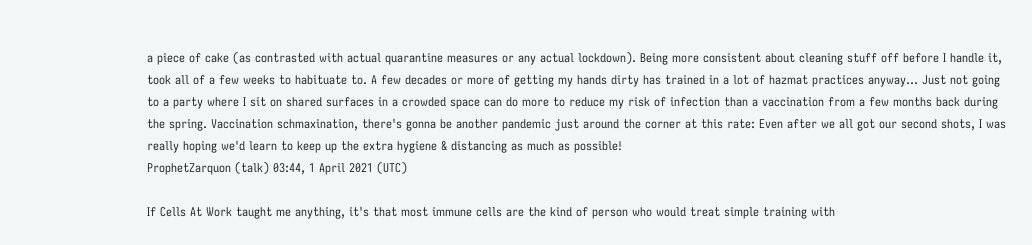a piece of cake (as contrasted with actual quarantine measures or any actual lockdown). Being more consistent about cleaning stuff off before I handle it, took all of a few weeks to habituate to. A few decades or more of getting my hands dirty has trained in a lot of hazmat practices anyway... Just not going to a party where I sit on shared surfaces in a crowded space can do more to reduce my risk of infection than a vaccination from a few months back during the spring. Vaccination schmaxination, there's gonna be another pandemic just around the corner at this rate: Even after we all got our second shots, I was really hoping we'd learn to keep up the extra hygiene & distancing as much as possible!
ProphetZarquon (talk) 03:44, 1 April 2021 (UTC)

If Cells At Work taught me anything, it's that most immune cells are the kind of person who would treat simple training with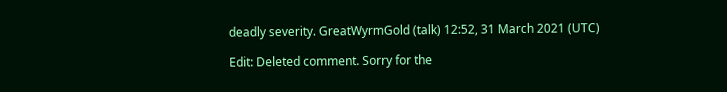deadly severity. GreatWyrmGold (talk) 12:52, 31 March 2021 (UTC)

Edit: Deleted comment. Sorry for the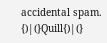accidental spam. {)|(}Quill{)|(}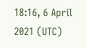18:16, 6 April 2021 (UTC)